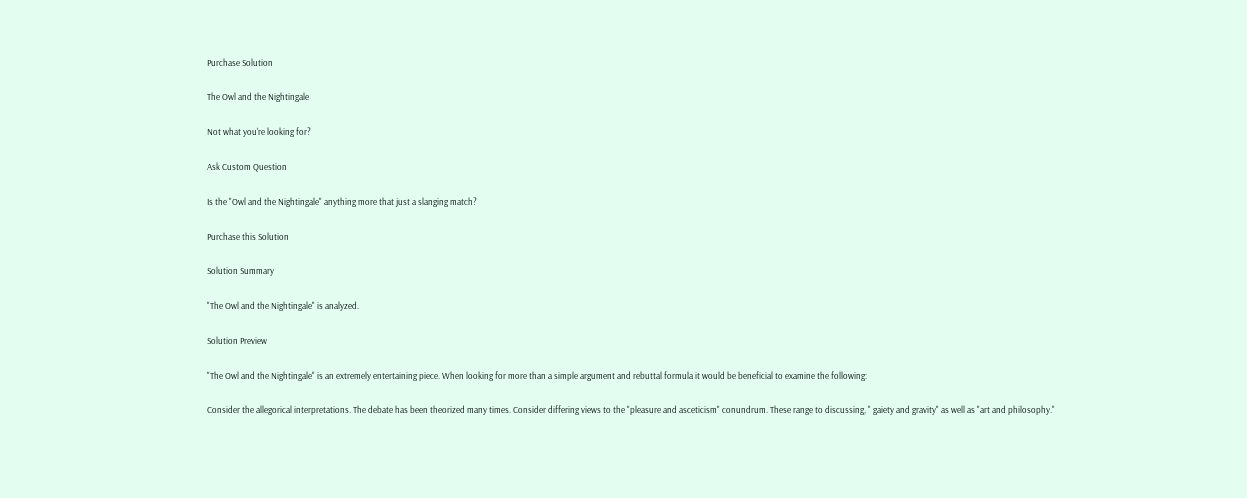Purchase Solution

The Owl and the Nightingale

Not what you're looking for?

Ask Custom Question

Is the "Owl and the Nightingale" anything more that just a slanging match?

Purchase this Solution

Solution Summary

"The Owl and the Nightingale" is analyzed.

Solution Preview

"The Owl and the Nightingale" is an extremely entertaining piece. When looking for more than a simple argument and rebuttal formula it would be beneficial to examine the following:

Consider the allegorical interpretations. The debate has been theorized many times. Consider differing views to the "pleasure and asceticism" conundrum. These range to discussing, " gaiety and gravity" as well as "art and philosophy."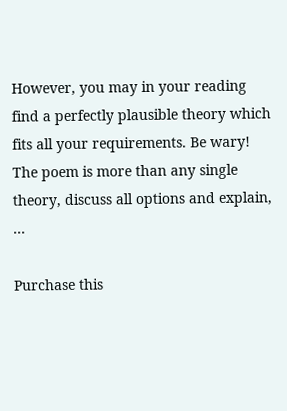However, you may in your reading find a perfectly plausible theory which fits all your requirements. Be wary! The poem is more than any single theory, discuss all options and explain, ...

Purchase this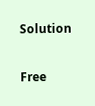Solution

Free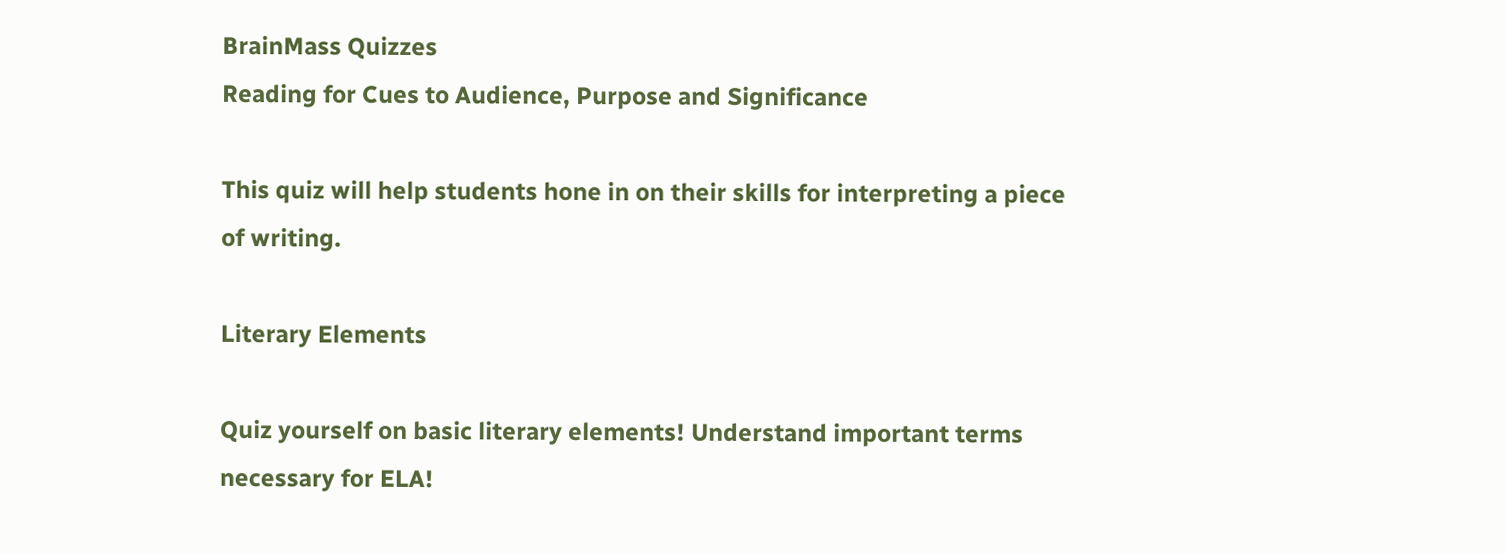BrainMass Quizzes
Reading for Cues to Audience, Purpose and Significance

This quiz will help students hone in on their skills for interpreting a piece of writing.

Literary Elements

Quiz yourself on basic literary elements! Understand important terms necessary for ELA!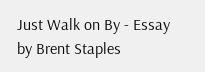Just Walk on By - Essay by Brent Staples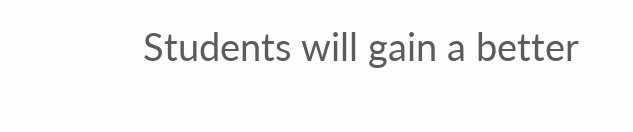Students will gain a better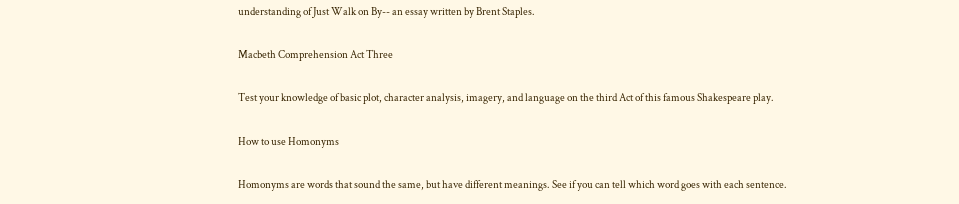understanding of Just Walk on By-- an essay written by Brent Staples.

Macbeth Comprehension Act Three

Test your knowledge of basic plot, character analysis, imagery, and language on the third Act of this famous Shakespeare play.

How to use Homonyms

Homonyms are words that sound the same, but have different meanings. See if you can tell which word goes with each sentence.